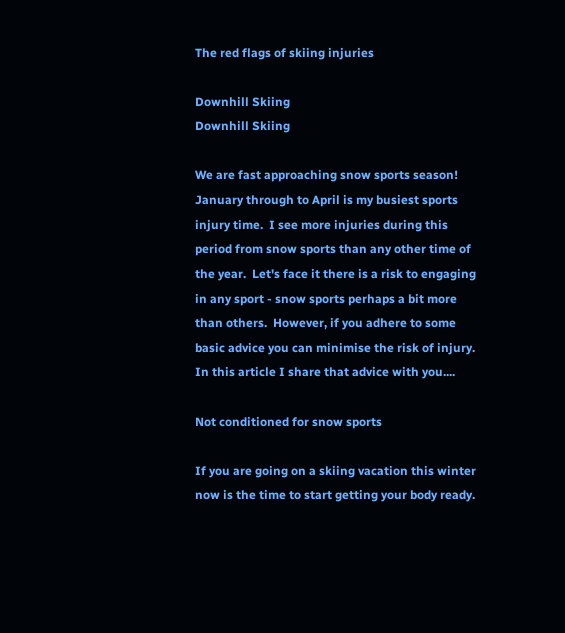The red flags of skiing injuries

Downhill Skiing
Downhill Skiing

We are fast approaching snow sports season!  January through to April is my busiest sports injury time.  I see more injuries during this period from snow sports than any other time of the year.  Let's face it there is a risk to engaging in any sport - snow sports perhaps a bit more than others.  However, if you adhere to some basic advice you can minimise the risk of injury.  In this article I share that advice with you....

Not conditioned for snow sports

If you are going on a skiing vacation this winter now is the time to start getting your body ready.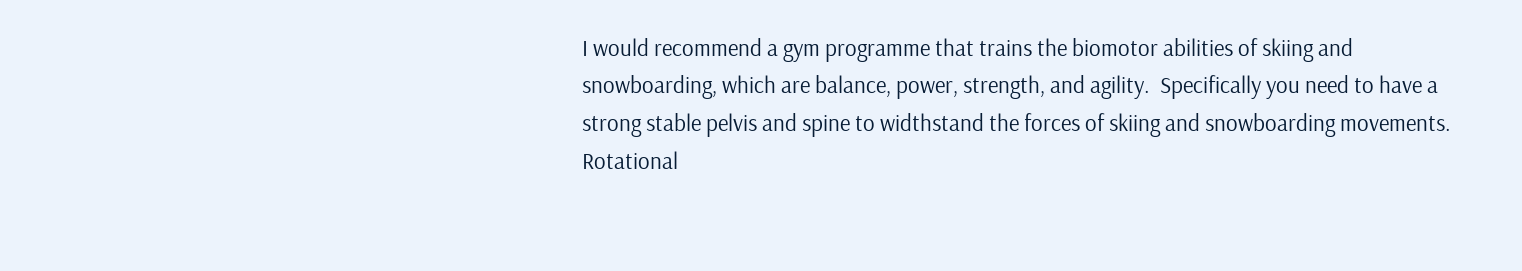I would recommend a gym programme that trains the biomotor abilities of skiing and snowboarding, which are balance, power, strength, and agility.  Specifically you need to have a strong stable pelvis and spine to widthstand the forces of skiing and snowboarding movements.   Rotational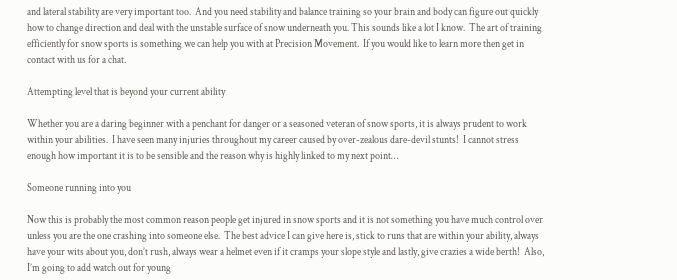and lateral stability are very important too.  And you need stability and balance training so your brain and body can figure out quickly how to change direction and deal with the unstable surface of snow underneath you. This sounds like a lot I know.  The art of training efficiently for snow sports is something we can help you with at Precision Movement.  If you would like to learn more then get in contact with us for a chat.

Attempting level that is beyond your current ability

Whether you are a daring beginner with a penchant for danger or a seasoned veteran of snow sports, it is always prudent to work within your abilities.  I have seen many injuries throughout my career caused by over-zealous dare-devil stunts!  I cannot stress enough how important it is to be sensible and the reason why is highly linked to my next point…

Someone running into you

Now this is probably the most common reason people get injured in snow sports and it is not something you have much control over unless you are the one crashing into someone else.  The best advice I can give here is, stick to runs that are within your ability, always have your wits about you, don’t rush, always wear a helmet even if it cramps your slope style and lastly, give crazies a wide berth!  Also, I’m going to add watch out for young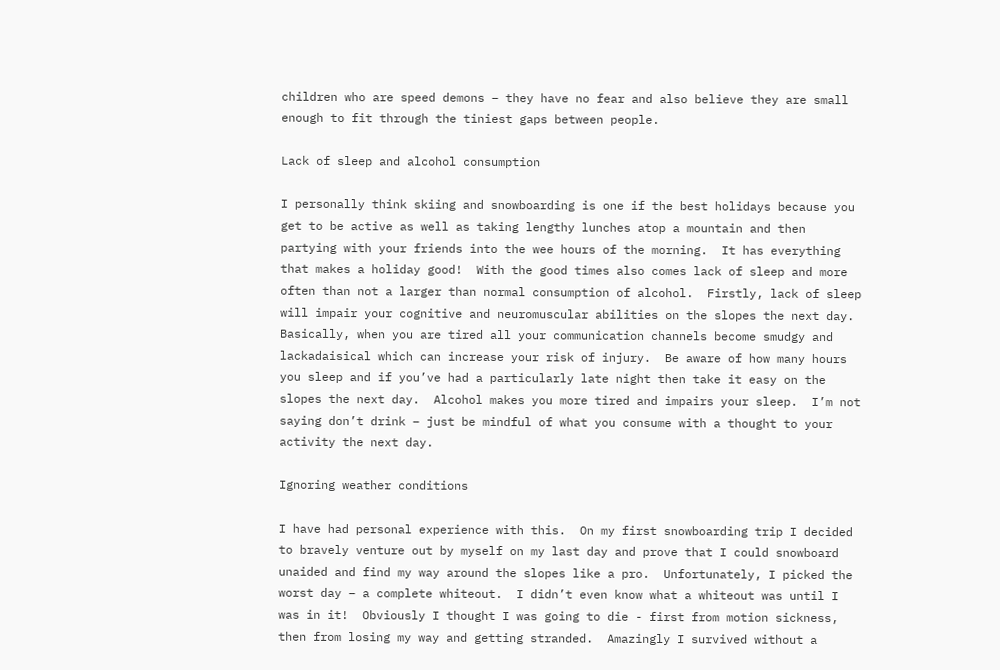children who are speed demons – they have no fear and also believe they are small enough to fit through the tiniest gaps between people.

Lack of sleep and alcohol consumption

I personally think skiing and snowboarding is one if the best holidays because you get to be active as well as taking lengthy lunches atop a mountain and then partying with your friends into the wee hours of the morning.  It has everything that makes a holiday good!  With the good times also comes lack of sleep and more often than not a larger than normal consumption of alcohol.  Firstly, lack of sleep will impair your cognitive and neuromuscular abilities on the slopes the next day.  Basically, when you are tired all your communication channels become smudgy and lackadaisical which can increase your risk of injury.  Be aware of how many hours you sleep and if you’ve had a particularly late night then take it easy on the slopes the next day.  Alcohol makes you more tired and impairs your sleep.  I’m not saying don’t drink – just be mindful of what you consume with a thought to your activity the next day.

Ignoring weather conditions

I have had personal experience with this.  On my first snowboarding trip I decided to bravely venture out by myself on my last day and prove that I could snowboard unaided and find my way around the slopes like a pro.  Unfortunately, I picked the worst day – a complete whiteout.  I didn’t even know what a whiteout was until I was in it!  Obviously I thought I was going to die - first from motion sickness, then from losing my way and getting stranded.  Amazingly I survived without a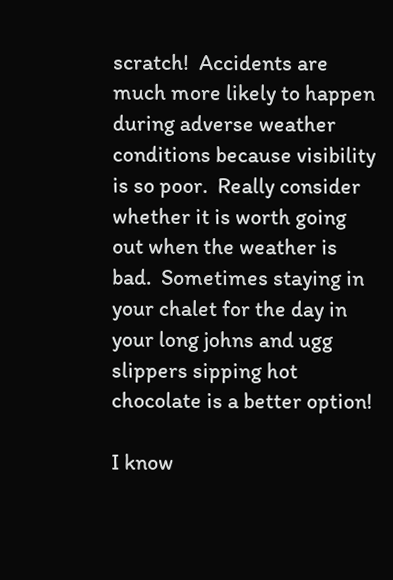scratch!  Accidents are much more likely to happen during adverse weather conditions because visibility is so poor.  Really consider whether it is worth going out when the weather is bad.  Sometimes staying in your chalet for the day in your long johns and ugg slippers sipping hot chocolate is a better option!

I know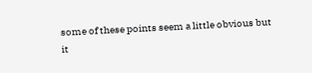some of these points seem a little obvious but it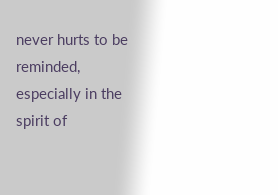never hurts to be reminded, especially in the spirit of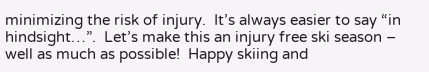minimizing the risk of injury.  It’s always easier to say “in hindsight…”.  Let’s make this an injury free ski season – well as much as possible!  Happy skiing and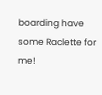boarding have some Raclette for me!